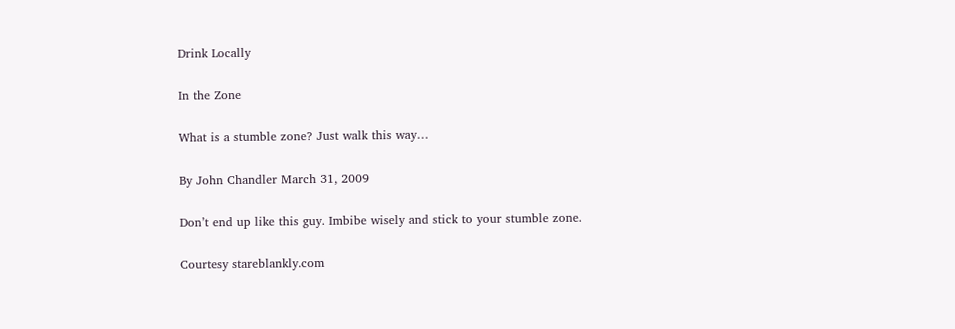Drink Locally

In the Zone

What is a stumble zone? Just walk this way…

By John Chandler March 31, 2009

Don’t end up like this guy. Imbibe wisely and stick to your stumble zone.

Courtesy stareblankly.com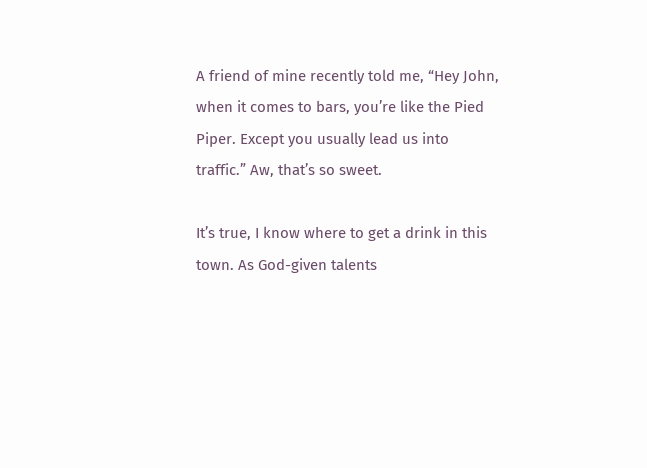A friend of mine recently told me, “Hey John, when it comes to bars, you’re like the Pied Piper. Except you usually lead us into traffic.” Aw, that’s so sweet.

It’s true, I know where to get a drink in this town. As God-given talents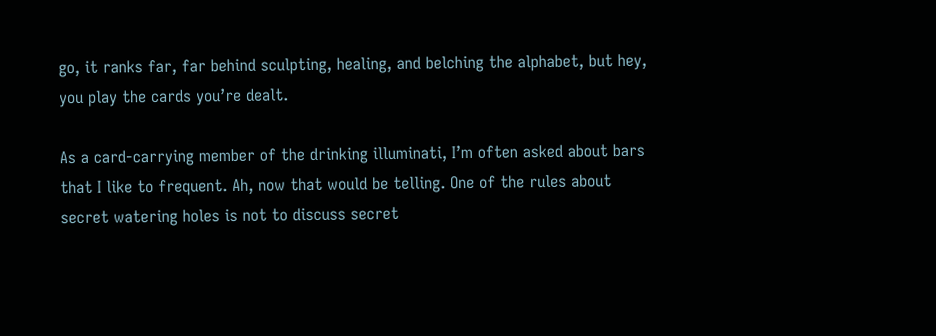go, it ranks far, far behind sculpting, healing, and belching the alphabet, but hey, you play the cards you’re dealt.

As a card-carrying member of the drinking illuminati, I’m often asked about bars that I like to frequent. Ah, now that would be telling. One of the rules about secret watering holes is not to discuss secret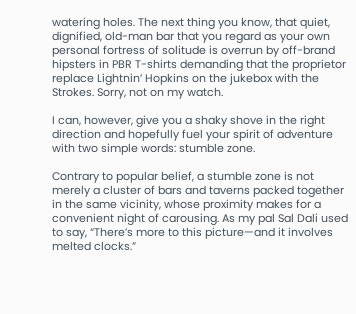watering holes. The next thing you know, that quiet, dignified, old-man bar that you regard as your own personal fortress of solitude is overrun by off-brand hipsters in PBR T-shirts demanding that the proprietor replace Lightnin’ Hopkins on the jukebox with the Strokes. Sorry, not on my watch.

I can, however, give you a shaky shove in the right direction and hopefully fuel your spirit of adventure with two simple words: stumble zone.

Contrary to popular belief, a stumble zone is not merely a cluster of bars and taverns packed together in the same vicinity, whose proximity makes for a convenient night of carousing. As my pal Sal Dali used to say, “There’s more to this picture—and it involves melted clocks.”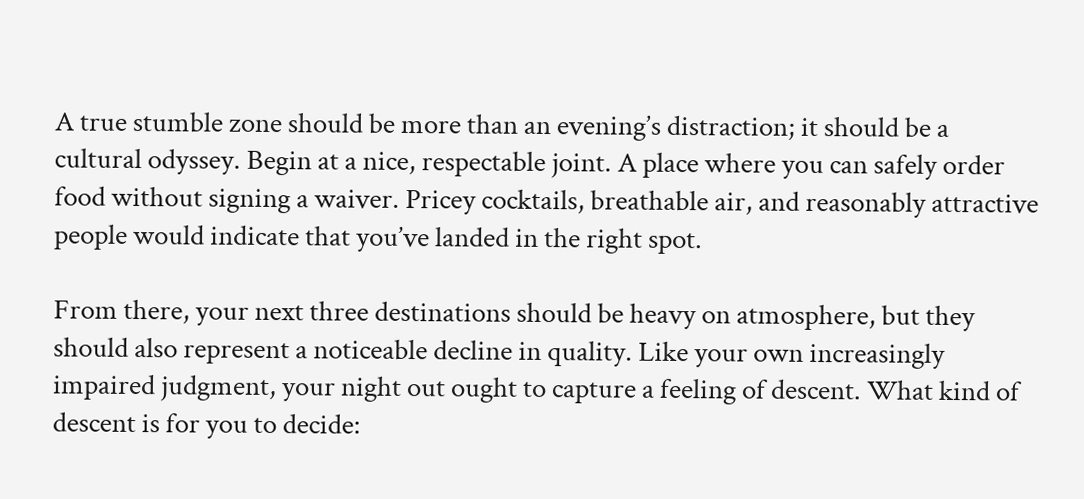A true stumble zone should be more than an evening’s distraction; it should be a cultural odyssey. Begin at a nice, respectable joint. A place where you can safely order food without signing a waiver. Pricey cocktails, breathable air, and reasonably attractive people would indicate that you’ve landed in the right spot.

From there, your next three destinations should be heavy on atmosphere, but they should also represent a noticeable decline in quality. Like your own increasingly impaired judgment, your night out ought to capture a feeling of descent. What kind of descent is for you to decide: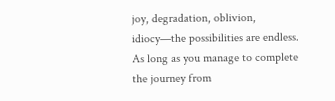joy, degradation, oblivion, idiocy—the possibilities are endless. As long as you manage to complete the journey from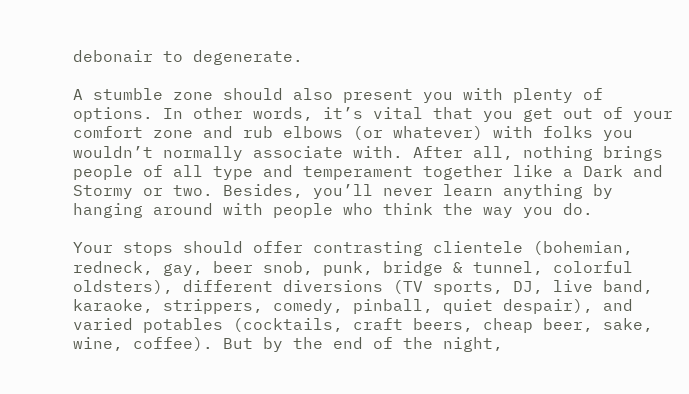debonair to degenerate.

A stumble zone should also present you with plenty of options. In other words, it’s vital that you get out of your comfort zone and rub elbows (or whatever) with folks you wouldn’t normally associate with. After all, nothing brings people of all type and temperament together like a Dark and Stormy or two. Besides, you’ll never learn anything by hanging around with people who think the way you do.

Your stops should offer contrasting clientele (bohemian, redneck, gay, beer snob, punk, bridge & tunnel, colorful oldsters), different diversions (TV sports, DJ, live band, karaoke, strippers, comedy, pinball, quiet despair), and varied potables (cocktails, craft beers, cheap beer, sake, wine, coffee). But by the end of the night,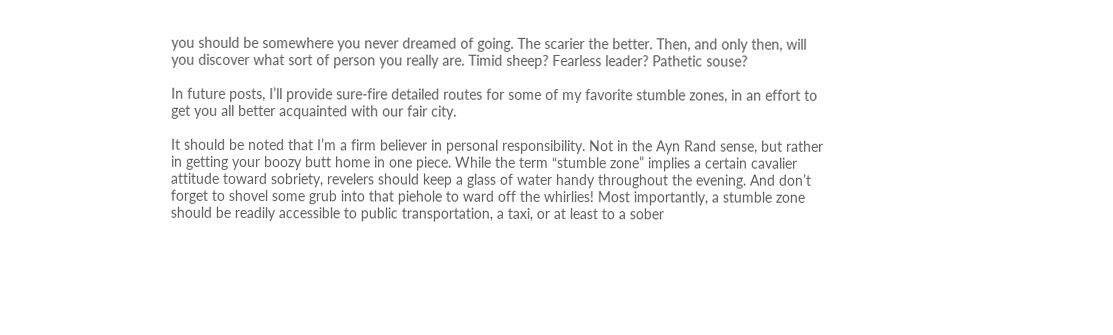you should be somewhere you never dreamed of going. The scarier the better. Then, and only then, will you discover what sort of person you really are. Timid sheep? Fearless leader? Pathetic souse?

In future posts, I’ll provide sure-fire detailed routes for some of my favorite stumble zones, in an effort to get you all better acquainted with our fair city.

It should be noted that I’m a firm believer in personal responsibility. Not in the Ayn Rand sense, but rather in getting your boozy butt home in one piece. While the term “stumble zone” implies a certain cavalier attitude toward sobriety, revelers should keep a glass of water handy throughout the evening. And don’t forget to shovel some grub into that piehole to ward off the whirlies! Most importantly, a stumble zone should be readily accessible to public transportation, a taxi, or at least to a sober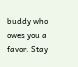buddy who owes you a favor. Stay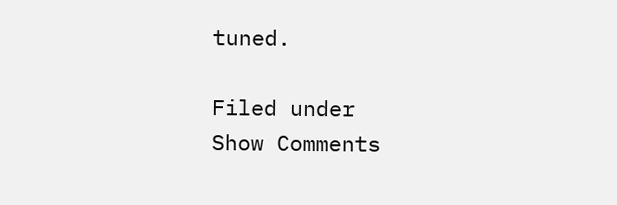tuned.

Filed under
Show Comments